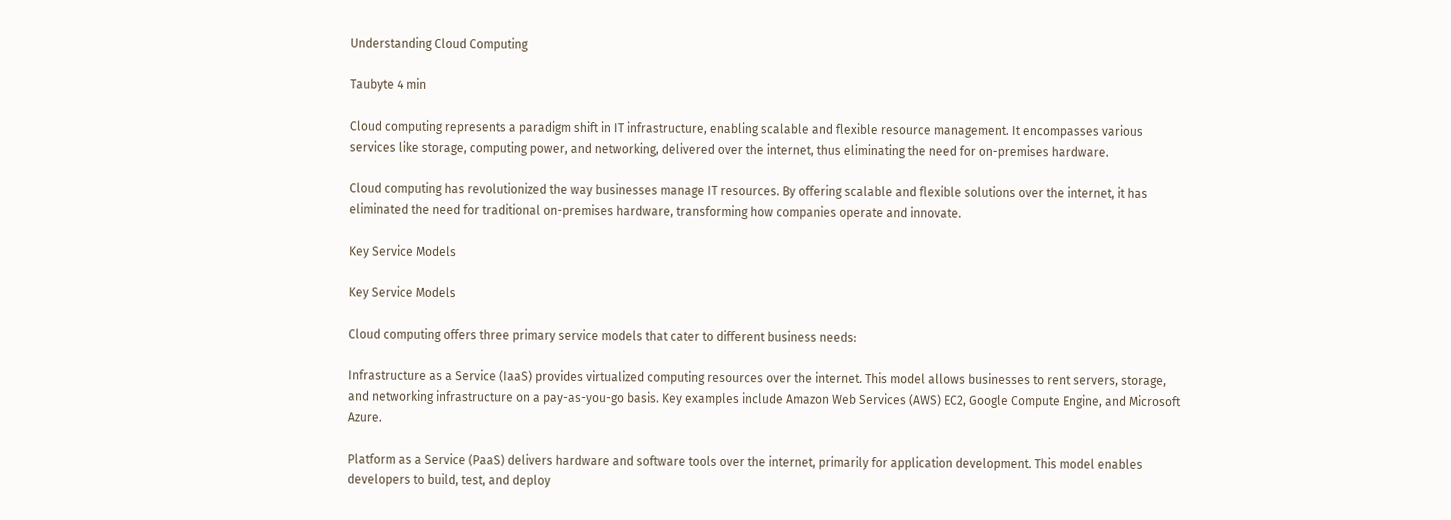Understanding Cloud Computing

Taubyte 4 min

Cloud computing represents a paradigm shift in IT infrastructure, enabling scalable and flexible resource management. It encompasses various services like storage, computing power, and networking, delivered over the internet, thus eliminating the need for on-premises hardware.

Cloud computing has revolutionized the way businesses manage IT resources. By offering scalable and flexible solutions over the internet, it has eliminated the need for traditional on-premises hardware, transforming how companies operate and innovate.

Key Service Models

Key Service Models

Cloud computing offers three primary service models that cater to different business needs:

Infrastructure as a Service (IaaS) provides virtualized computing resources over the internet. This model allows businesses to rent servers, storage, and networking infrastructure on a pay-as-you-go basis. Key examples include Amazon Web Services (AWS) EC2, Google Compute Engine, and Microsoft Azure.

Platform as a Service (PaaS) delivers hardware and software tools over the internet, primarily for application development. This model enables developers to build, test, and deploy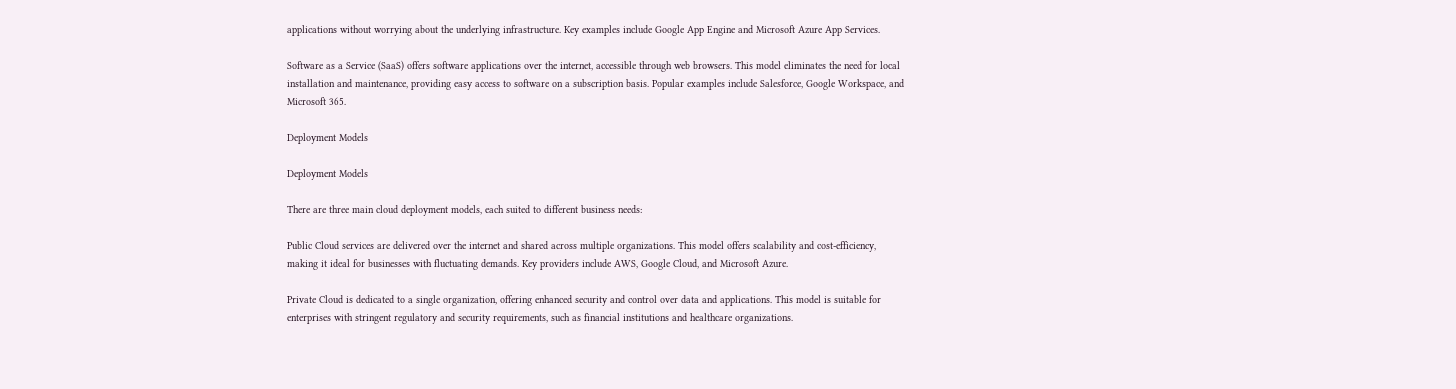applications without worrying about the underlying infrastructure. Key examples include Google App Engine and Microsoft Azure App Services.

Software as a Service (SaaS) offers software applications over the internet, accessible through web browsers. This model eliminates the need for local installation and maintenance, providing easy access to software on a subscription basis. Popular examples include Salesforce, Google Workspace, and Microsoft 365.

Deployment Models

Deployment Models

There are three main cloud deployment models, each suited to different business needs:

Public Cloud services are delivered over the internet and shared across multiple organizations. This model offers scalability and cost-efficiency, making it ideal for businesses with fluctuating demands. Key providers include AWS, Google Cloud, and Microsoft Azure.

Private Cloud is dedicated to a single organization, offering enhanced security and control over data and applications. This model is suitable for enterprises with stringent regulatory and security requirements, such as financial institutions and healthcare organizations.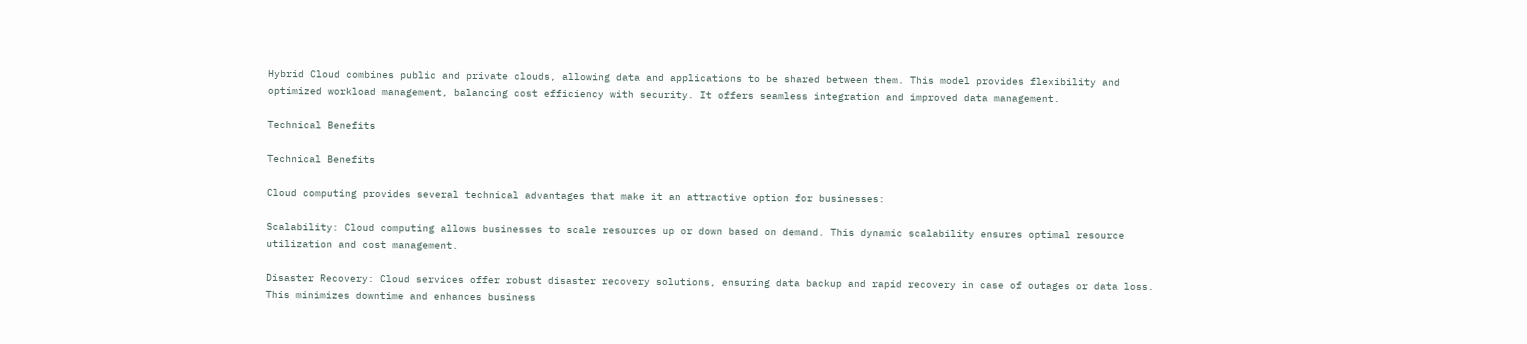Hybrid Cloud combines public and private clouds, allowing data and applications to be shared between them. This model provides flexibility and optimized workload management, balancing cost efficiency with security. It offers seamless integration and improved data management.

Technical Benefits

Technical Benefits

Cloud computing provides several technical advantages that make it an attractive option for businesses:

Scalability: Cloud computing allows businesses to scale resources up or down based on demand. This dynamic scalability ensures optimal resource utilization and cost management.

Disaster Recovery: Cloud services offer robust disaster recovery solutions, ensuring data backup and rapid recovery in case of outages or data loss. This minimizes downtime and enhances business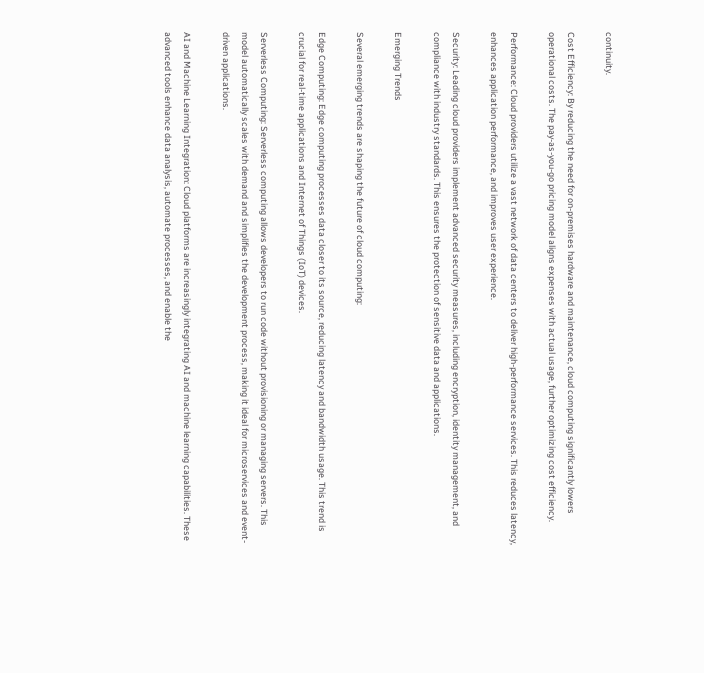continuity.

Cost Efficiency: By reducing the need for on-premises hardware and maintenance, cloud computing significantly lowers operational costs. The pay-as-you-go pricing model aligns expenses with actual usage, further optimizing cost efficiency.

Performance: Cloud providers utilize a vast network of data centers to deliver high-performance services. This reduces latency, enhances application performance, and improves user experience.

Security: Leading cloud providers implement advanced security measures, including encryption, identity management, and compliance with industry standards. This ensures the protection of sensitive data and applications.

Emerging Trends

Several emerging trends are shaping the future of cloud computing:

Edge Computing: Edge computing processes data closer to its source, reducing latency and bandwidth usage. This trend is crucial for real-time applications and Internet of Things (IoT) devices.

Serverless Computing: Serverless computing allows developers to run code without provisioning or managing servers. This model automatically scales with demand and simplifies the development process, making it ideal for microservices and event-driven applications.

AI and Machine Learning Integration: Cloud platforms are increasingly integrating AI and machine learning capabilities. These advanced tools enhance data analysis, automate processes, and enable the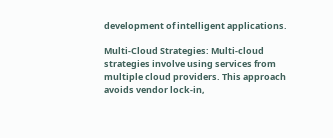development of intelligent applications.

Multi-Cloud Strategies: Multi-cloud strategies involve using services from multiple cloud providers. This approach avoids vendor lock-in,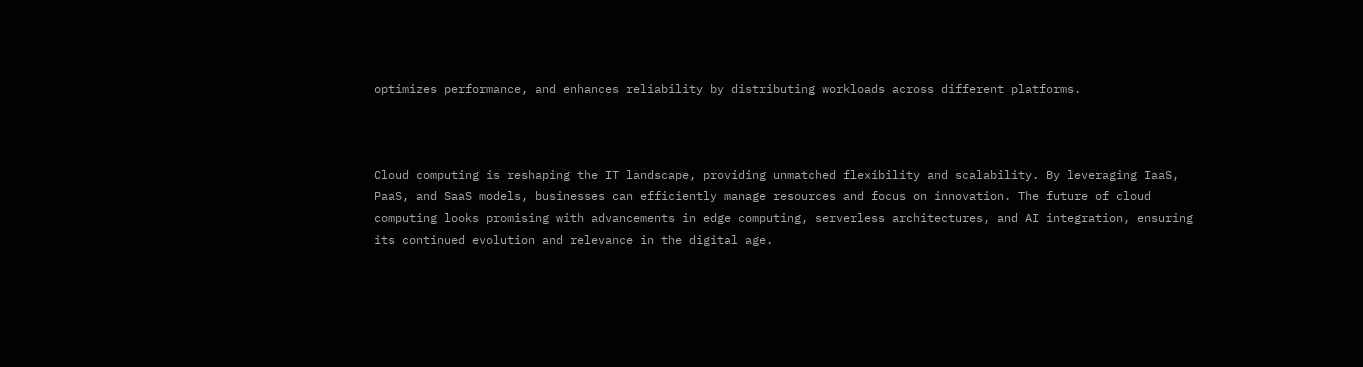optimizes performance, and enhances reliability by distributing workloads across different platforms.



Cloud computing is reshaping the IT landscape, providing unmatched flexibility and scalability. By leveraging IaaS, PaaS, and SaaS models, businesses can efficiently manage resources and focus on innovation. The future of cloud computing looks promising with advancements in edge computing, serverless architectures, and AI integration, ensuring its continued evolution and relevance in the digital age.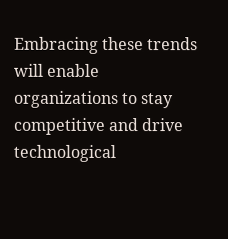Embracing these trends will enable organizations to stay competitive and drive technological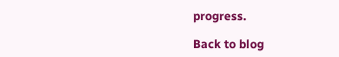progress.

Back to blog